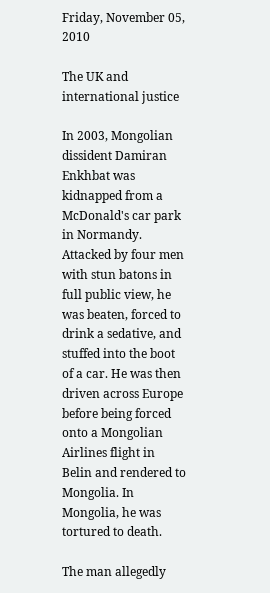Friday, November 05, 2010

The UK and international justice

In 2003, Mongolian dissident Damiran Enkhbat was kidnapped from a McDonald's car park in Normandy. Attacked by four men with stun batons in full public view, he was beaten, forced to drink a sedative, and stuffed into the boot of a car. He was then driven across Europe before being forced onto a Mongolian Airlines flight in Belin and rendered to Mongolia. In Mongolia, he was tortured to death.

The man allegedly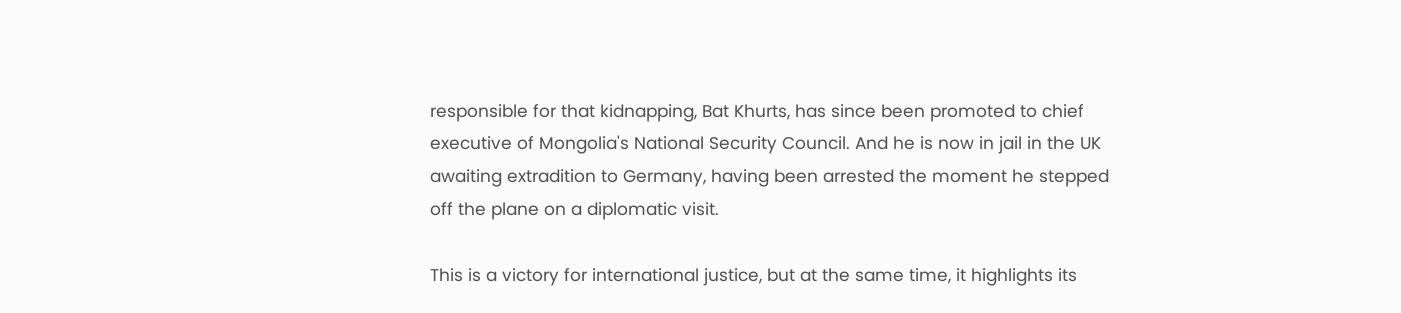responsible for that kidnapping, Bat Khurts, has since been promoted to chief executive of Mongolia's National Security Council. And he is now in jail in the UK awaiting extradition to Germany, having been arrested the moment he stepped off the plane on a diplomatic visit.

This is a victory for international justice, but at the same time, it highlights its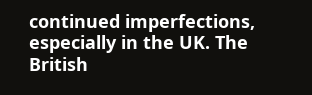continued imperfections, especially in the UK. The British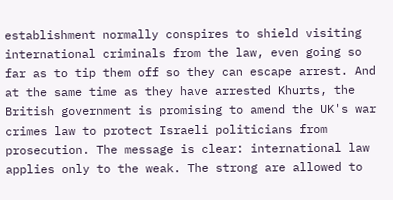establishment normally conspires to shield visiting international criminals from the law, even going so far as to tip them off so they can escape arrest. And at the same time as they have arrested Khurts, the British government is promising to amend the UK's war crimes law to protect Israeli politicians from prosecution. The message is clear: international law applies only to the weak. The strong are allowed to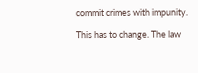commit crimes with impunity.

This has to change. The law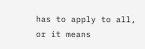has to apply to all, or it means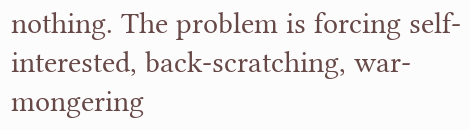nothing. The problem is forcing self-interested, back-scratching, war-mongering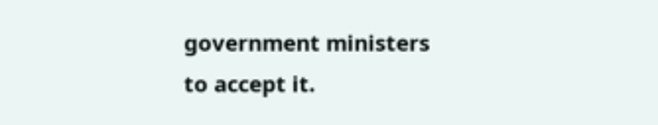government ministers to accept it.